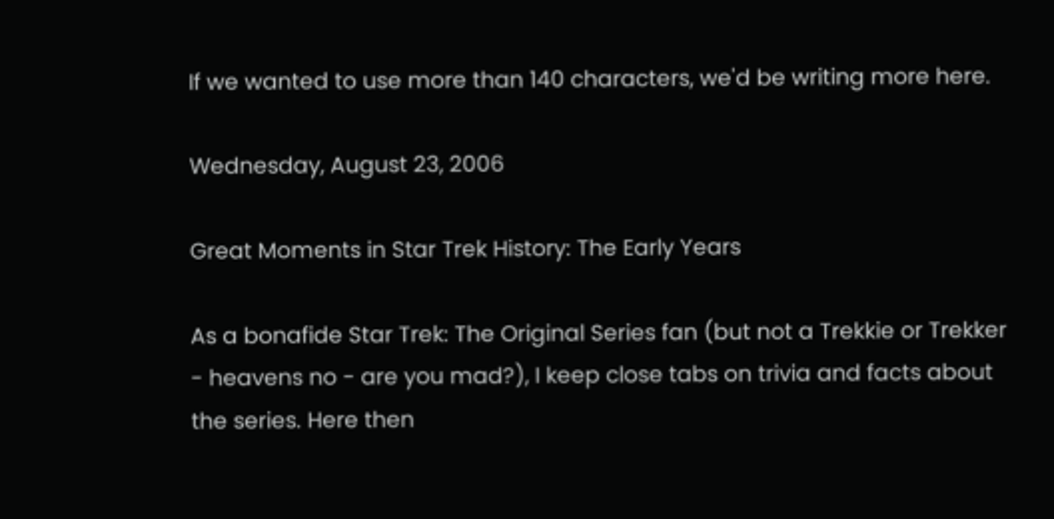If we wanted to use more than 140 characters, we'd be writing more here.

Wednesday, August 23, 2006

Great Moments in Star Trek History: The Early Years

As a bonafide Star Trek: The Original Series fan (but not a Trekkie or Trekker - heavens no - are you mad?), I keep close tabs on trivia and facts about the series. Here then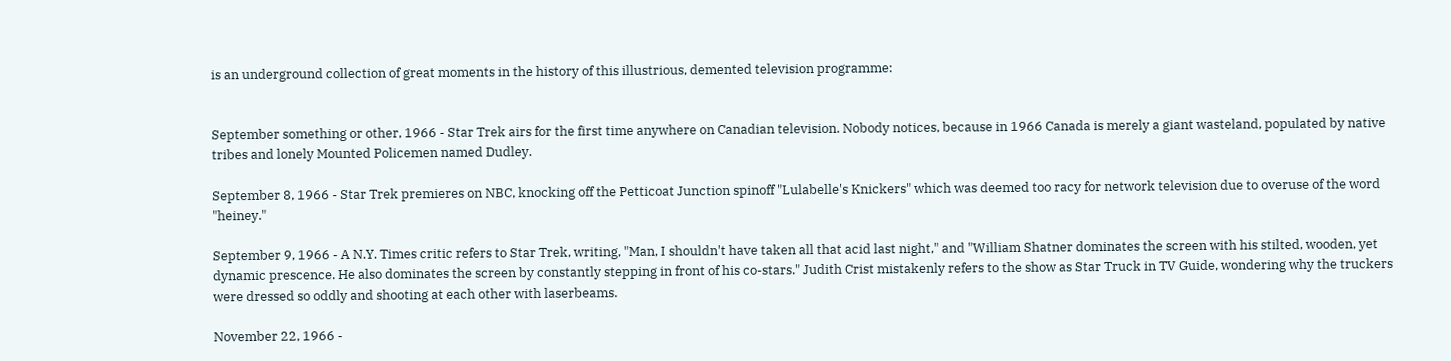is an underground collection of great moments in the history of this illustrious, demented television programme:


September something or other, 1966 - Star Trek airs for the first time anywhere on Canadian television. Nobody notices, because in 1966 Canada is merely a giant wasteland, populated by native tribes and lonely Mounted Policemen named Dudley.

September 8, 1966 - Star Trek premieres on NBC, knocking off the Petticoat Junction spinoff "Lulabelle's Knickers" which was deemed too racy for network television due to overuse of the word "heiney."

September 9, 1966 - A N.Y. Times critic refers to Star Trek, writing, "Man, I shouldn't have taken all that acid last night," and "William Shatner dominates the screen with his stilted, wooden, yet dynamic prescence. He also dominates the screen by constantly stepping in front of his co-stars." Judith Crist mistakenly refers to the show as Star Truck in TV Guide, wondering why the truckers were dressed so oddly and shooting at each other with laserbeams.

November 22, 1966 -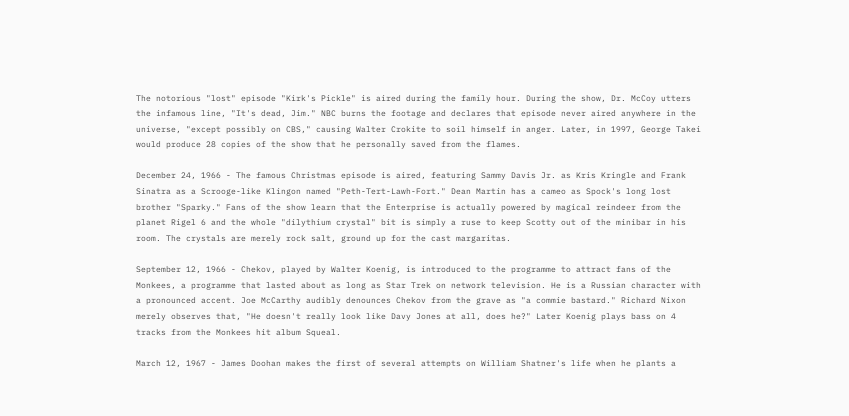The notorious "lost" episode "Kirk's Pickle" is aired during the family hour. During the show, Dr. McCoy utters the infamous line, "It's dead, Jim." NBC burns the footage and declares that episode never aired anywhere in the universe, "except possibly on CBS," causing Walter Crokite to soil himself in anger. Later, in 1997, George Takei would produce 28 copies of the show that he personally saved from the flames.

December 24, 1966 - The famous Christmas episode is aired, featuring Sammy Davis Jr. as Kris Kringle and Frank Sinatra as a Scrooge-like Klingon named "Peth-Tert-Lawh-Fort." Dean Martin has a cameo as Spock's long lost brother "Sparky." Fans of the show learn that the Enterprise is actually powered by magical reindeer from the planet Rigel 6 and the whole "dilythium crystal" bit is simply a ruse to keep Scotty out of the minibar in his room. The crystals are merely rock salt, ground up for the cast margaritas.

September 12, 1966 - Chekov, played by Walter Koenig, is introduced to the programme to attract fans of the Monkees, a programme that lasted about as long as Star Trek on network television. He is a Russian character with a pronounced accent. Joe McCarthy audibly denounces Chekov from the grave as "a commie bastard." Richard Nixon merely observes that, "He doesn't really look like Davy Jones at all, does he?" Later Koenig plays bass on 4 tracks from the Monkees hit album Squeal.

March 12, 1967 - James Doohan makes the first of several attempts on William Shatner's life when he plants a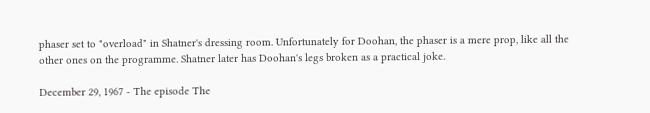phaser set to "overload" in Shatner's dressing room. Unfortunately for Doohan, the phaser is a mere prop, like all the other ones on the programme. Shatner later has Doohan's legs broken as a practical joke.

December 29, 1967 - The episode The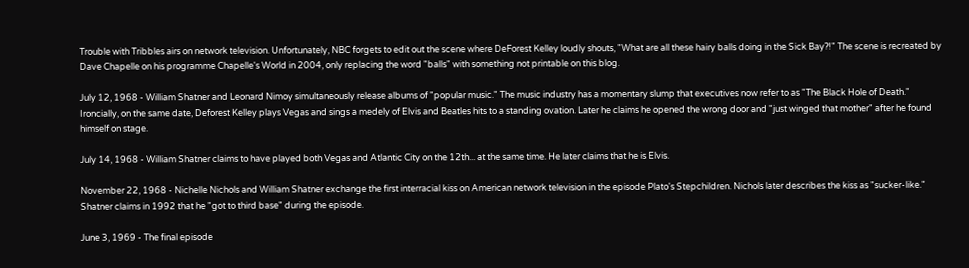Trouble with Tribbles airs on network television. Unfortunately, NBC forgets to edit out the scene where DeForest Kelley loudly shouts, "What are all these hairy balls doing in the Sick Bay?!" The scene is recreated by Dave Chapelle on his programme Chapelle's World in 2004, only replacing the word "balls" with something not printable on this blog.

July 12, 1968 - William Shatner and Leonard Nimoy simultaneously release albums of "popular music." The music industry has a momentary slump that executives now refer to as "The Black Hole of Death." Ironcially, on the same date, Deforest Kelley plays Vegas and sings a medely of Elvis and Beatles hits to a standing ovation. Later he claims he opened the wrong door and "just winged that mother" after he found himself on stage.

July 14, 1968 - William Shatner claims to have played both Vegas and Atlantic City on the 12th... at the same time. He later claims that he is Elvis.

November 22, 1968 - Nichelle Nichols and William Shatner exchange the first interracial kiss on American network television in the episode Plato's Stepchildren. Nichols later describes the kiss as "sucker-like." Shatner claims in 1992 that he "got to third base" during the episode.

June 3, 1969 - The final episode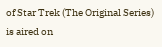of Star Trek (The Original Series) is aired on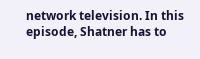network television. In this episode, Shatner has to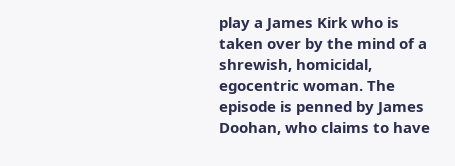play a James Kirk who is taken over by the mind of a shrewish, homicidal, egocentric woman. The episode is penned by James Doohan, who claims to have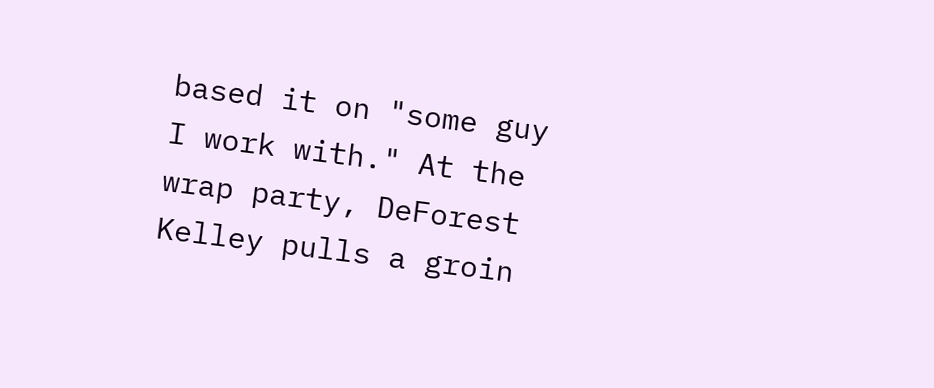based it on "some guy I work with." At the wrap party, DeForest Kelley pulls a groin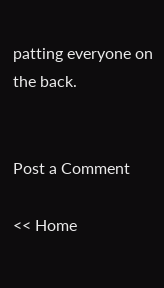patting everyone on the back.


Post a Comment

<< Home